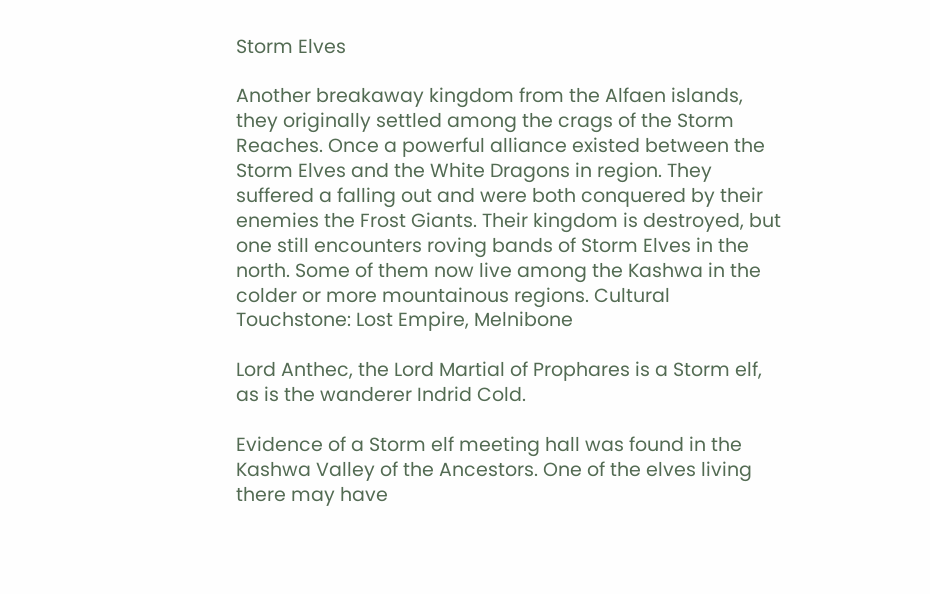Storm Elves

Another breakaway kingdom from the Alfaen islands, they originally settled among the crags of the Storm Reaches. Once a powerful alliance existed between the Storm Elves and the White Dragons in region. They suffered a falling out and were both conquered by their enemies the Frost Giants. Their kingdom is destroyed, but one still encounters roving bands of Storm Elves in the north. Some of them now live among the Kashwa in the colder or more mountainous regions. Cultural Touchstone: Lost Empire, Melnibone

Lord Anthec, the Lord Martial of Prophares is a Storm elf, as is the wanderer Indrid Cold.

Evidence of a Storm elf meeting hall was found in the Kashwa Valley of the Ancestors. One of the elves living there may have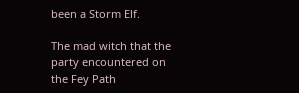been a Storm Elf.

The mad witch that the party encountered on the Fey Path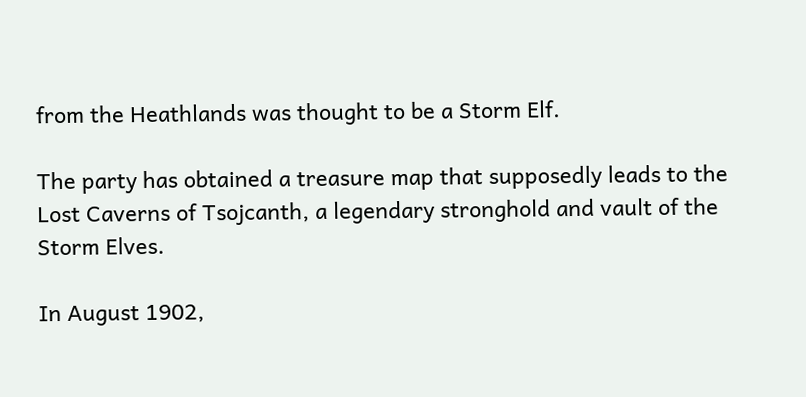from the Heathlands was thought to be a Storm Elf.

The party has obtained a treasure map that supposedly leads to the Lost Caverns of Tsojcanth, a legendary stronghold and vault of the Storm Elves.

In August 1902,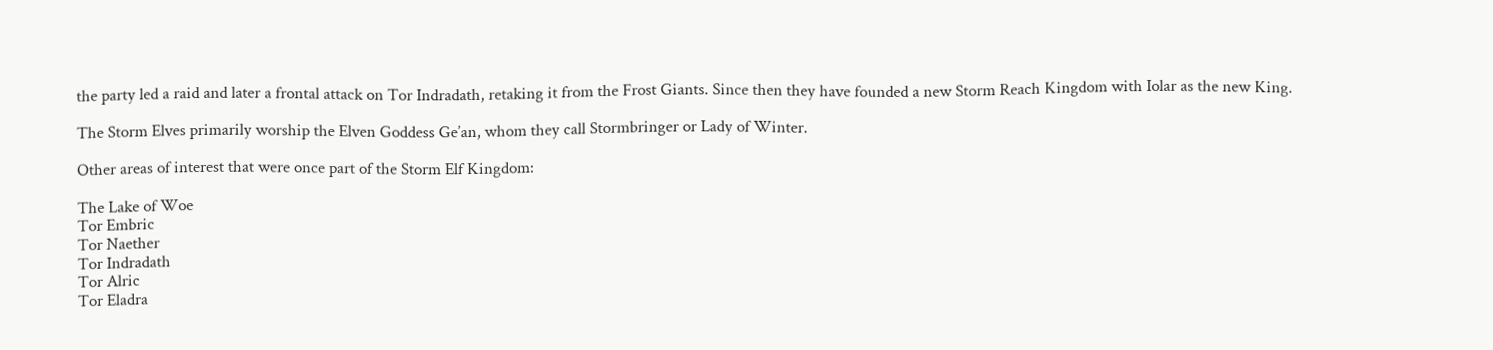the party led a raid and later a frontal attack on Tor Indradath, retaking it from the Frost Giants. Since then they have founded a new Storm Reach Kingdom with Iolar as the new King.

The Storm Elves primarily worship the Elven Goddess Ge’an, whom they call Stormbringer or Lady of Winter.

Other areas of interest that were once part of the Storm Elf Kingdom:

The Lake of Woe
Tor Embric
Tor Naether
Tor Indradath
Tor Alric
Tor Eladra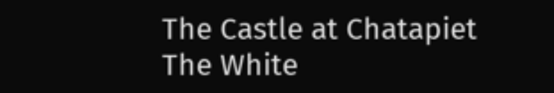The Castle at Chatapiet
The White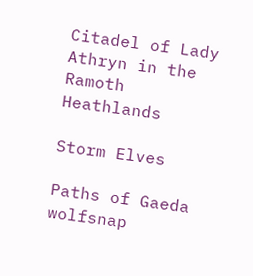Citadel of Lady Athryn in the Ramoth Heathlands

Storm Elves

Paths of Gaeda wolfsnap